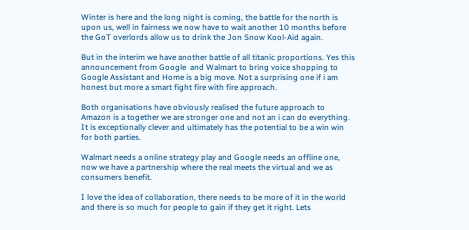Winter is here and the long night is coming, the battle for the north is upon us, well in fairness we now have to wait another 10 months before the GoT overlords allow us to drink the Jon Snow Kool-Aid again.

But in the interim we have another battle of all titanic proportions. Yes this announcement from Google  and Walmart to bring voice shopping to Google Assistant and Home is a big move. Not a surprising one if i am honest but more a smart fight fire with fire approach.

Both organisations have obviously realised the future approach to Amazon is a together we are stronger one and not an i can do everything. It is exceptionally clever and ultimately has the potential to be a win win for both parties.

Walmart needs a online strategy play and Google needs an offline one, now we have a partnership where the real meets the virtual and we as consumers benefit.

I love the idea of collaboration, there needs to be more of it in the world and there is so much for people to gain if they get it right. Lets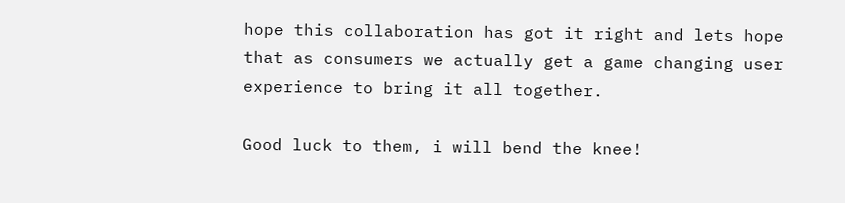hope this collaboration has got it right and lets hope that as consumers we actually get a game changing user experience to bring it all together.

Good luck to them, i will bend the knee!